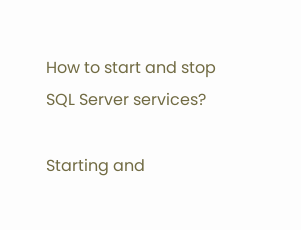How to start and stop SQL Server services?

Starting and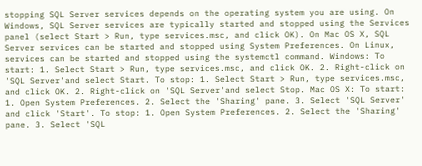stopping SQL Server services depends on the operating system you are using. On Windows, SQL Server services are typically started and stopped using the Services panel (select Start > Run, type services.msc, and click OK). On Mac OS X, SQL Server services can be started and stopped using System Preferences. On Linux, services can be started and stopped using the systemctl command. Windows: To start: 1. Select Start > Run, type services.msc, and click OK. 2. Right-click on 'SQL Server'and select Start. To stop: 1. Select Start > Run, type services.msc, and click OK. 2. Right-click on 'SQL Server'and select Stop. Mac OS X: To start: 1. Open System Preferences. 2. Select the 'Sharing' pane. 3. Select 'SQL Server' and click 'Start'. To stop: 1. Open System Preferences. 2. Select the 'Sharing' pane. 3. Select 'SQL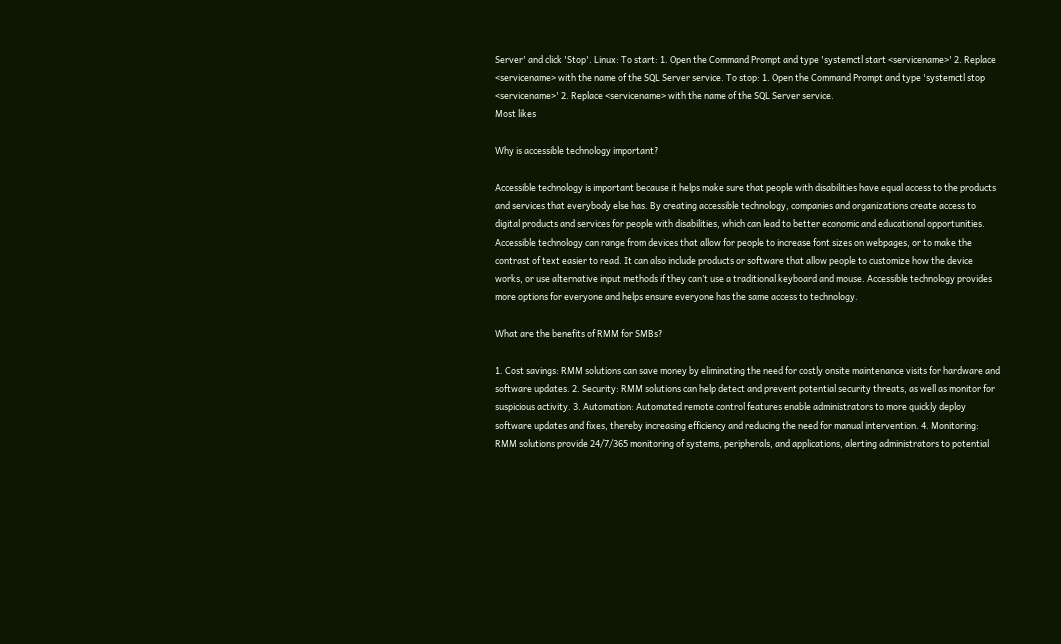Server' and click 'Stop'. Linux: To start: 1. Open the Command Prompt and type 'systemctl start <servicename>' 2. Replace <servicename> with the name of the SQL Server service. To stop: 1. Open the Command Prompt and type 'systemctl stop <servicename>' 2. Replace <servicename> with the name of the SQL Server service.
Most likes

Why is accessible technology important?

Accessible technology is important because it helps make sure that people with disabilities have equal access to the products and services that everybody else has. By creating accessible technology, companies and organizations create access to digital products and services for people with disabilities, which can lead to better economic and educational opportunities. Accessible technology can range from devices that allow for people to increase font sizes on webpages, or to make the contrast of text easier to read. It can also include products or software that allow people to customize how the device works, or use alternative input methods if they can’t use a traditional keyboard and mouse. Accessible technology provides more options for everyone and helps ensure everyone has the same access to technology.

What are the benefits of RMM for SMBs?

1. Cost savings: RMM solutions can save money by eliminating the need for costly onsite maintenance visits for hardware and software updates. 2. Security: RMM solutions can help detect and prevent potential security threats, as well as monitor for suspicious activity. 3. Automation: Automated remote control features enable administrators to more quickly deploy software updates and fixes, thereby increasing efficiency and reducing the need for manual intervention. 4. Monitoring: RMM solutions provide 24/7/365 monitoring of systems, peripherals, and applications, alerting administrators to potential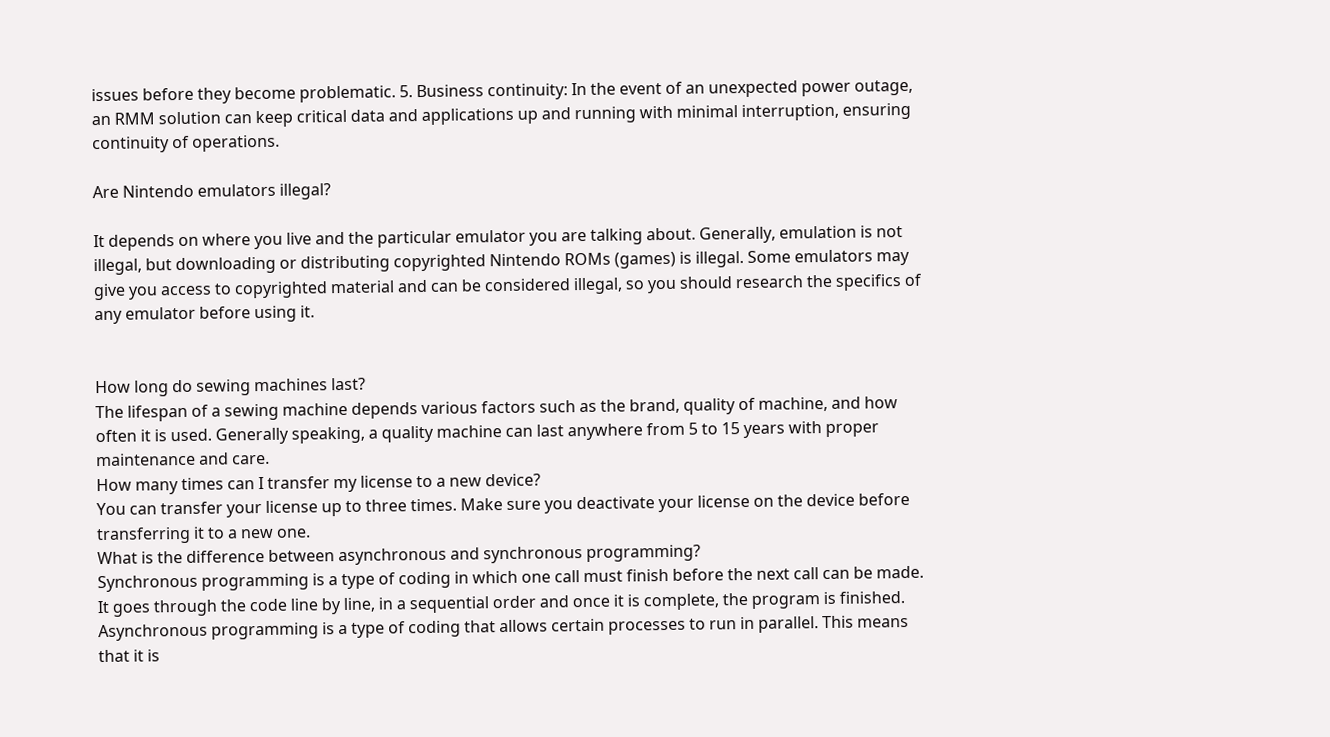issues before they become problematic. 5. Business continuity: In the event of an unexpected power outage, an RMM solution can keep critical data and applications up and running with minimal interruption, ensuring continuity of operations.

Are Nintendo emulators illegal?

It depends on where you live and the particular emulator you are talking about. Generally, emulation is not illegal, but downloading or distributing copyrighted Nintendo ROMs (games) is illegal. Some emulators may give you access to copyrighted material and can be considered illegal, so you should research the specifics of any emulator before using it.


How long do sewing machines last?
The lifespan of a sewing machine depends various factors such as the brand, quality of machine, and how often it is used. Generally speaking, a quality machine can last anywhere from 5 to 15 years with proper maintenance and care.
How many times can I transfer my license to a new device?
You can transfer your license up to three times. Make sure you deactivate your license on the device before transferring it to a new one.
What is the difference between asynchronous and synchronous programming?
Synchronous programming is a type of coding in which one call must finish before the next call can be made. It goes through the code line by line, in a sequential order and once it is complete, the program is finished. Asynchronous programming is a type of coding that allows certain processes to run in parallel. This means that it is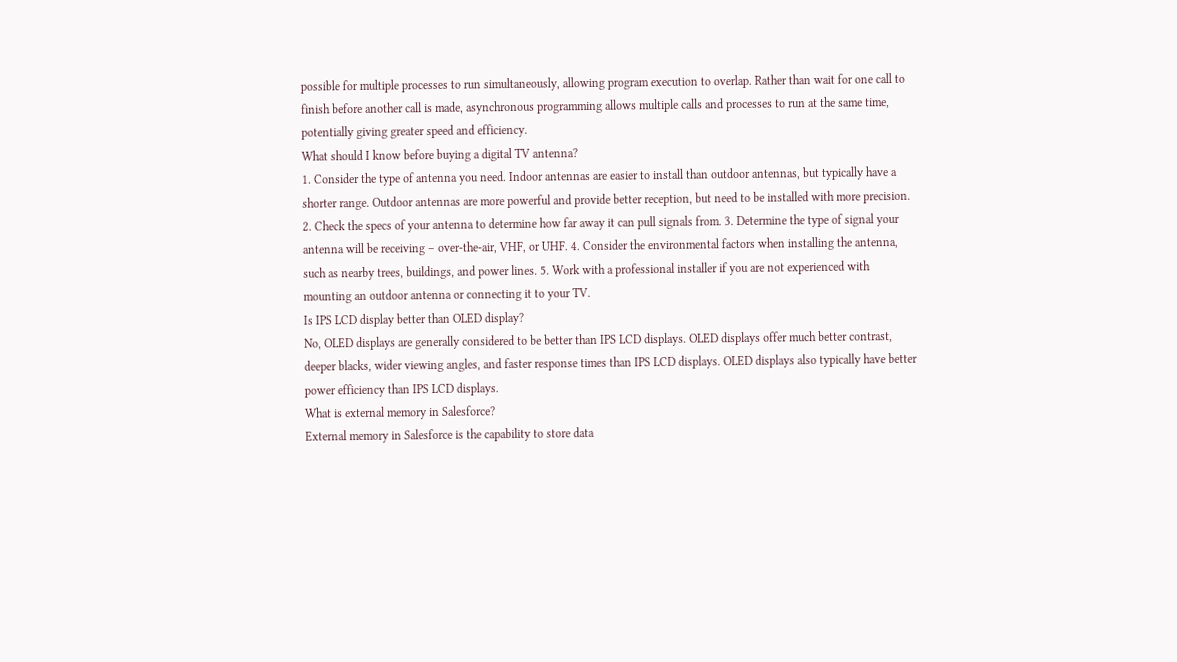possible for multiple processes to run simultaneously, allowing program execution to overlap. Rather than wait for one call to finish before another call is made, asynchronous programming allows multiple calls and processes to run at the same time, potentially giving greater speed and efficiency.
What should I know before buying a digital TV antenna?
1. Consider the type of antenna you need. Indoor antennas are easier to install than outdoor antennas, but typically have a shorter range. Outdoor antennas are more powerful and provide better reception, but need to be installed with more precision. 2. Check the specs of your antenna to determine how far away it can pull signals from. 3. Determine the type of signal your antenna will be receiving – over-the-air, VHF, or UHF. 4. Consider the environmental factors when installing the antenna, such as nearby trees, buildings, and power lines. 5. Work with a professional installer if you are not experienced with mounting an outdoor antenna or connecting it to your TV.
Is IPS LCD display better than OLED display?
No, OLED displays are generally considered to be better than IPS LCD displays. OLED displays offer much better contrast, deeper blacks, wider viewing angles, and faster response times than IPS LCD displays. OLED displays also typically have better power efficiency than IPS LCD displays.
What is external memory in Salesforce?
External memory in Salesforce is the capability to store data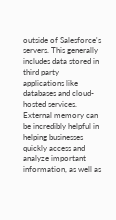outside of Salesforce's servers. This generally includes data stored in third party applications like databases and cloud-hosted services. External memory can be incredibly helpful in helping businesses quickly access and analyze important information, as well as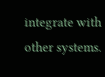integrate with other systems.